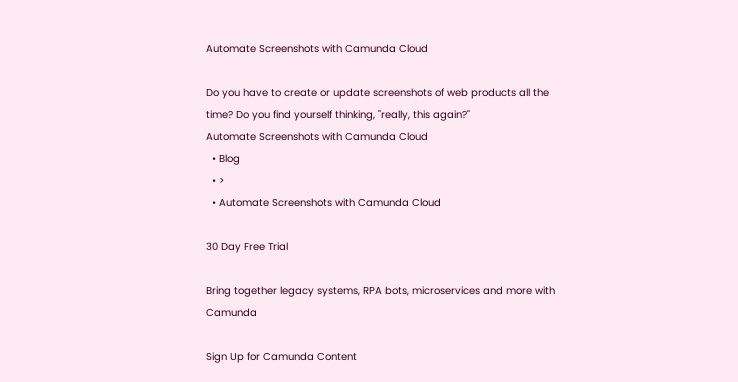Automate Screenshots with Camunda Cloud

Do you have to create or update screenshots of web products all the time? Do you find yourself thinking, "really, this again?"
Automate Screenshots with Camunda Cloud
  • Blog
  • >
  • Automate Screenshots with Camunda Cloud

30 Day Free Trial

Bring together legacy systems, RPA bots, microservices and more with Camunda

Sign Up for Camunda Content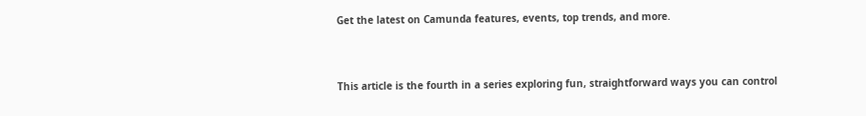Get the latest on Camunda features, events, top trends, and more.


This article is the fourth in a series exploring fun, straightforward ways you can control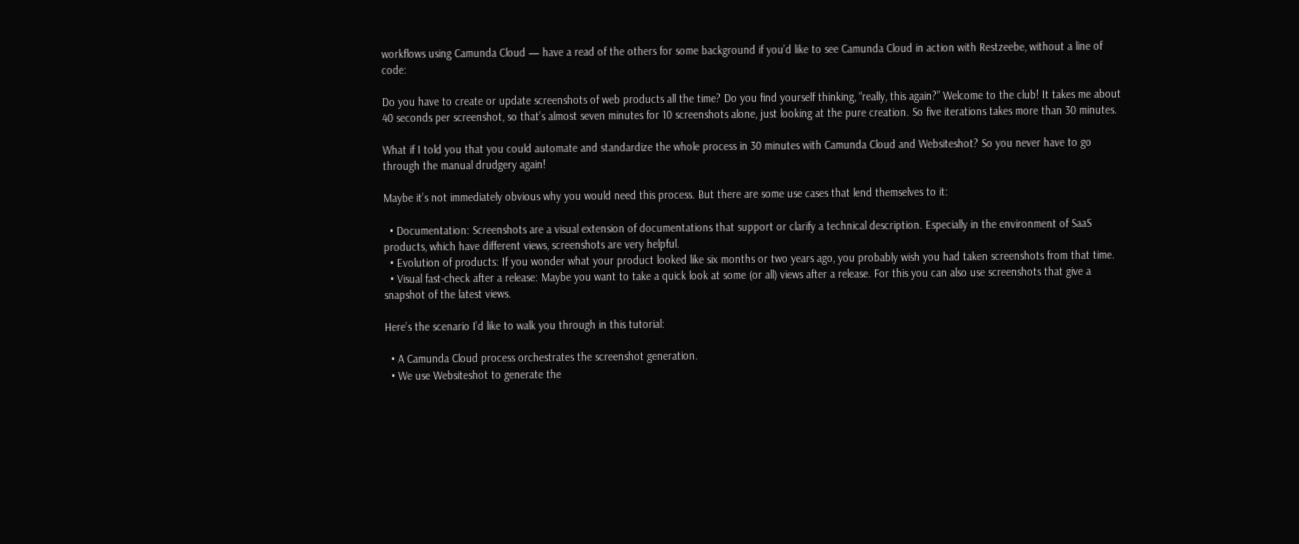workflows using Camunda Cloud — have a read of the others for some background if you’d like to see Camunda Cloud in action with Restzeebe, without a line of code:

Do you have to create or update screenshots of web products all the time? Do you find yourself thinking, “really, this again?” Welcome to the club! It takes me about 40 seconds per screenshot, so that’s almost seven minutes for 10 screenshots alone, just looking at the pure creation. So five iterations takes more than 30 minutes.

What if I told you that you could automate and standardize the whole process in 30 minutes with Camunda Cloud and Websiteshot? So you never have to go through the manual drudgery again!

Maybe it’s not immediately obvious why you would need this process. But there are some use cases that lend themselves to it:

  • Documentation: Screenshots are a visual extension of documentations that support or clarify a technical description. Especially in the environment of SaaS products, which have different views, screenshots are very helpful.
  • Evolution of products: If you wonder what your product looked like six months or two years ago, you probably wish you had taken screenshots from that time.
  • Visual fast-check after a release: Maybe you want to take a quick look at some (or all) views after a release. For this you can also use screenshots that give a snapshot of the latest views.

Here’s the scenario I’d like to walk you through in this tutorial:

  • A Camunda Cloud process orchestrates the screenshot generation.
  • We use Websiteshot to generate the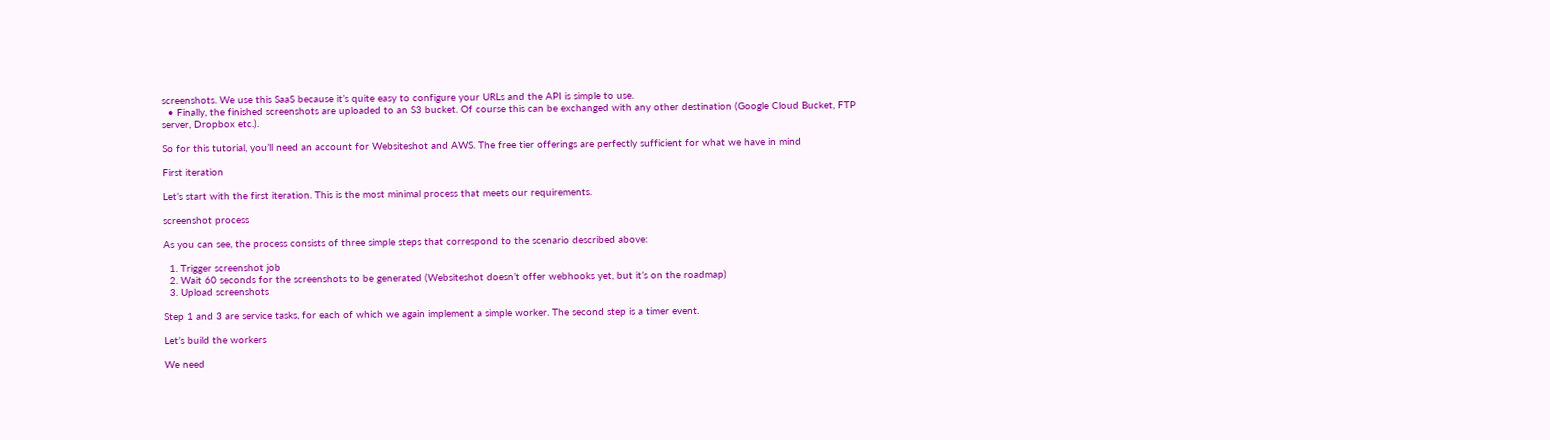screenshots. We use this SaaS because it’s quite easy to configure your URLs and the API is simple to use.
  • Finally, the finished screenshots are uploaded to an S3 bucket. Of course this can be exchanged with any other destination (Google Cloud Bucket, FTP server, Dropbox etc.).

So for this tutorial, you’ll need an account for Websiteshot and AWS. The free tier offerings are perfectly sufficient for what we have in mind

First iteration

Let’s start with the first iteration. This is the most minimal process that meets our requirements.

screenshot process

As you can see, the process consists of three simple steps that correspond to the scenario described above:

  1. Trigger screenshot job
  2. Wait 60 seconds for the screenshots to be generated (Websiteshot doesn’t offer webhooks yet, but it’s on the roadmap)
  3. Upload screenshots

Step 1 and 3 are service tasks, for each of which we again implement a simple worker. The second step is a timer event.

Let’s build the workers

We need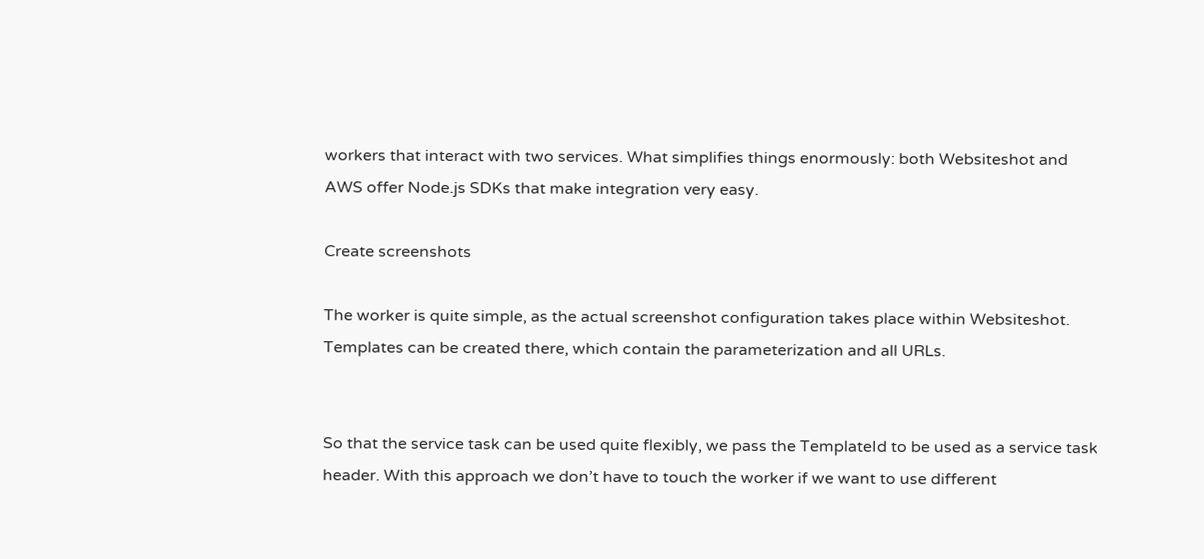workers that interact with two services. What simplifies things enormously: both Websiteshot and AWS offer Node.js SDKs that make integration very easy.

Create screenshots

The worker is quite simple, as the actual screenshot configuration takes place within Websiteshot. Templates can be created there, which contain the parameterization and all URLs.


So that the service task can be used quite flexibly, we pass the TemplateId to be used as a service task header. With this approach we don’t have to touch the worker if we want to use different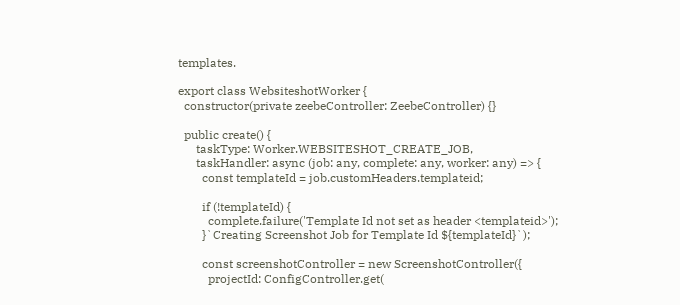templates.

export class WebsiteshotWorker {
  constructor(private zeebeController: ZeebeController) {}

  public create() {
      taskType: Worker.WEBSITESHOT_CREATE_JOB,
      taskHandler: async (job: any, complete: any, worker: any) => {
        const templateId = job.customHeaders.templateid;

        if (!templateId) {
          complete.failure('Template Id not set as header <templateid>');
        }`Creating Screenshot Job for Template Id ${templateId}`);

        const screenshotController = new ScreenshotController({
          projectId: ConfigController.get(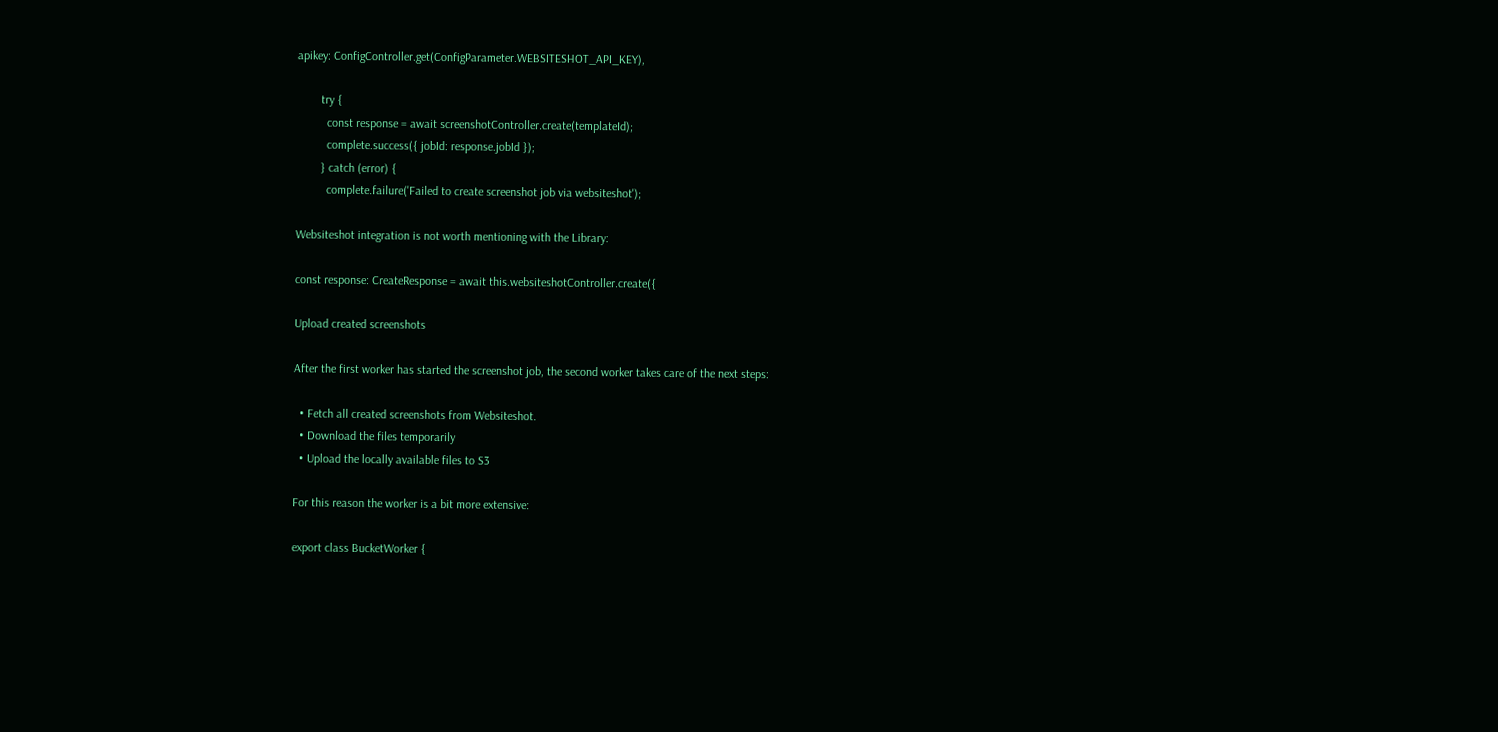apikey: ConfigController.get(ConfigParameter.WEBSITESHOT_API_KEY),

        try {
          const response = await screenshotController.create(templateId);
          complete.success({ jobId: response.jobId });
        } catch (error) {
          complete.failure('Failed to create screenshot job via websiteshot');

Websiteshot integration is not worth mentioning with the Library:

const response: CreateResponse = await this.websiteshotController.create({

Upload created screenshots

After the first worker has started the screenshot job, the second worker takes care of the next steps:

  • Fetch all created screenshots from Websiteshot.
  • Download the files temporarily
  • Upload the locally available files to S3

For this reason the worker is a bit more extensive:

export class BucketWorker {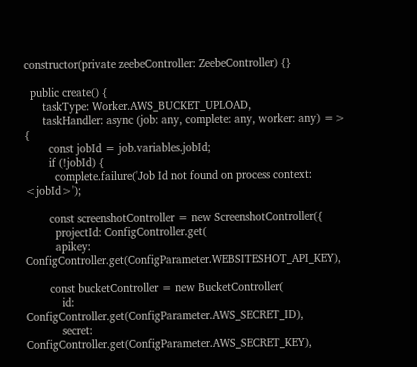constructor(private zeebeController: ZeebeController) {}

  public create() {
      taskType: Worker.AWS_BUCKET_UPLOAD,
      taskHandler: async (job: any, complete: any, worker: any) => {
        const jobId = job.variables.jobId;
        if (!jobId) {
          complete.failure('Job Id not found on process context: <jobId>');

        const screenshotController = new ScreenshotController({
          projectId: ConfigController.get(
          apikey: ConfigController.get(ConfigParameter.WEBSITESHOT_API_KEY),

        const bucketController = new BucketController(
            id: ConfigController.get(ConfigParameter.AWS_SECRET_ID),
            secret: ConfigController.get(ConfigParameter.AWS_SECRET_KEY),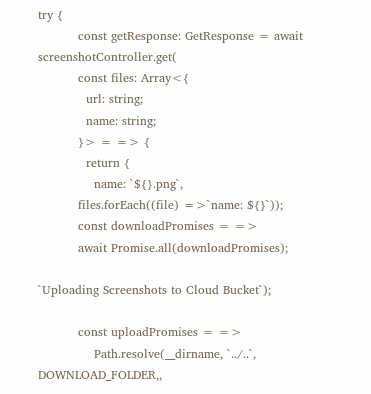try {
          const getResponse: GetResponse = await screenshotController.get(
          const files: Array<{
            url: string;
            name: string;
          }> = => {
            return {
              name: `${}.png`,
          files.forEach((file) =>`name: ${}`));
          const downloadPromises = =>
          await Promise.all(downloadPromises);

`Uploading Screenshots to Cloud Bucket`);

          const uploadPromises = =>
              Path.resolve(__dirname, `../..`, DOWNLOAD_FOLDER,,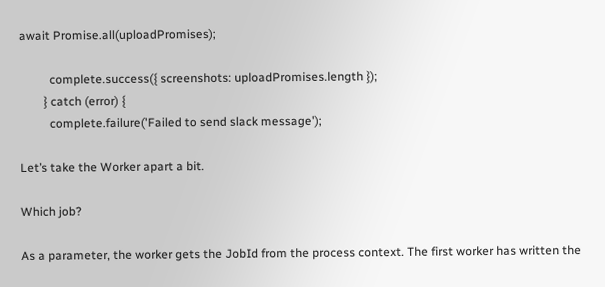await Promise.all(uploadPromises);

          complete.success({ screenshots: uploadPromises.length });
        } catch (error) {
          complete.failure('Failed to send slack message');

Let’s take the Worker apart a bit.

Which job?

As a parameter, the worker gets the JobId from the process context. The first worker has written the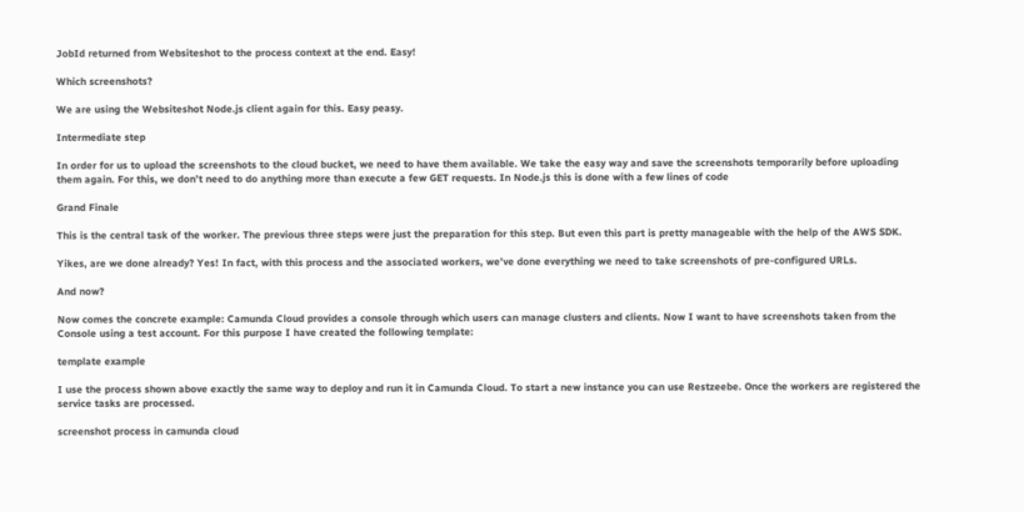JobId returned from Websiteshot to the process context at the end. Easy!

Which screenshots?

We are using the Websiteshot Node.js client again for this. Easy peasy.

Intermediate step

In order for us to upload the screenshots to the cloud bucket, we need to have them available. We take the easy way and save the screenshots temporarily before uploading them again. For this, we don’t need to do anything more than execute a few GET requests. In Node.js this is done with a few lines of code

Grand Finale

This is the central task of the worker. The previous three steps were just the preparation for this step. But even this part is pretty manageable with the help of the AWS SDK.

Yikes, are we done already? Yes! In fact, with this process and the associated workers, we’ve done everything we need to take screenshots of pre-configured URLs.

And now?

Now comes the concrete example: Camunda Cloud provides a console through which users can manage clusters and clients. Now I want to have screenshots taken from the Console using a test account. For this purpose I have created the following template:

template example

I use the process shown above exactly the same way to deploy and run it in Camunda Cloud. To start a new instance you can use Restzeebe. Once the workers are registered the service tasks are processed.

screenshot process in camunda cloud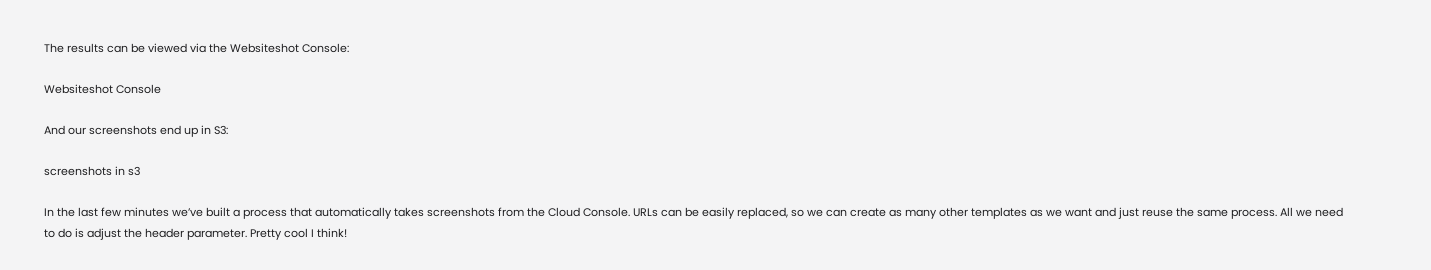The results can be viewed via the Websiteshot Console:

Websiteshot Console

And our screenshots end up in S3:

screenshots in s3

In the last few minutes we’ve built a process that automatically takes screenshots from the Cloud Console. URLs can be easily replaced, so we can create as many other templates as we want and just reuse the same process. All we need to do is adjust the header parameter. Pretty cool I think!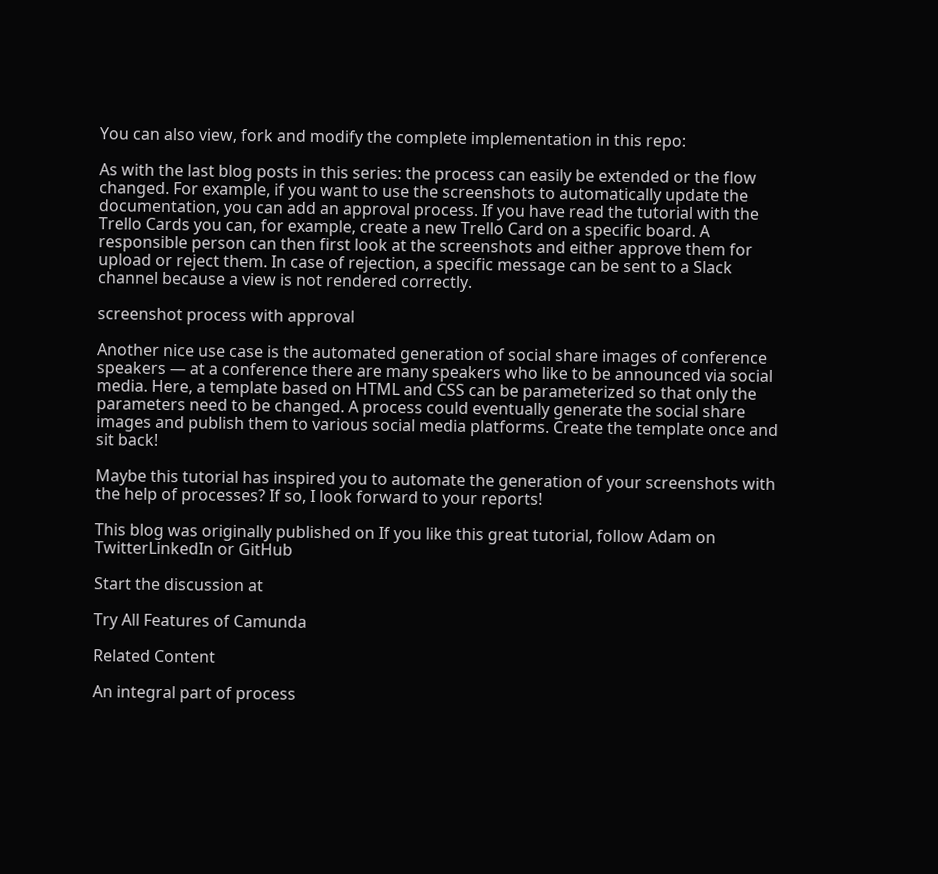You can also view, fork and modify the complete implementation in this repo:

As with the last blog posts in this series: the process can easily be extended or the flow changed. For example, if you want to use the screenshots to automatically update the documentation, you can add an approval process. If you have read the tutorial with the Trello Cards you can, for example, create a new Trello Card on a specific board. A responsible person can then first look at the screenshots and either approve them for upload or reject them. In case of rejection, a specific message can be sent to a Slack channel because a view is not rendered correctly.

screenshot process with approval

Another nice use case is the automated generation of social share images of conference speakers — at a conference there are many speakers who like to be announced via social media. Here, a template based on HTML and CSS can be parameterized so that only the parameters need to be changed. A process could eventually generate the social share images and publish them to various social media platforms. Create the template once and sit back!

Maybe this tutorial has inspired you to automate the generation of your screenshots with the help of processes? If so, I look forward to your reports!

This blog was originally published on If you like this great tutorial, follow Adam on TwitterLinkedIn or GitHub

Start the discussion at

Try All Features of Camunda

Related Content

An integral part of process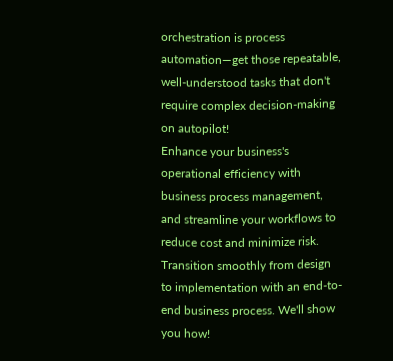orchestration is process automation—get those repeatable, well-understood tasks that don't require complex decision-making on autopilot!
Enhance your business's operational efficiency with business process management, and streamline your workflows to reduce cost and minimize risk.
Transition smoothly from design to implementation with an end-to-end business process. We'll show you how!